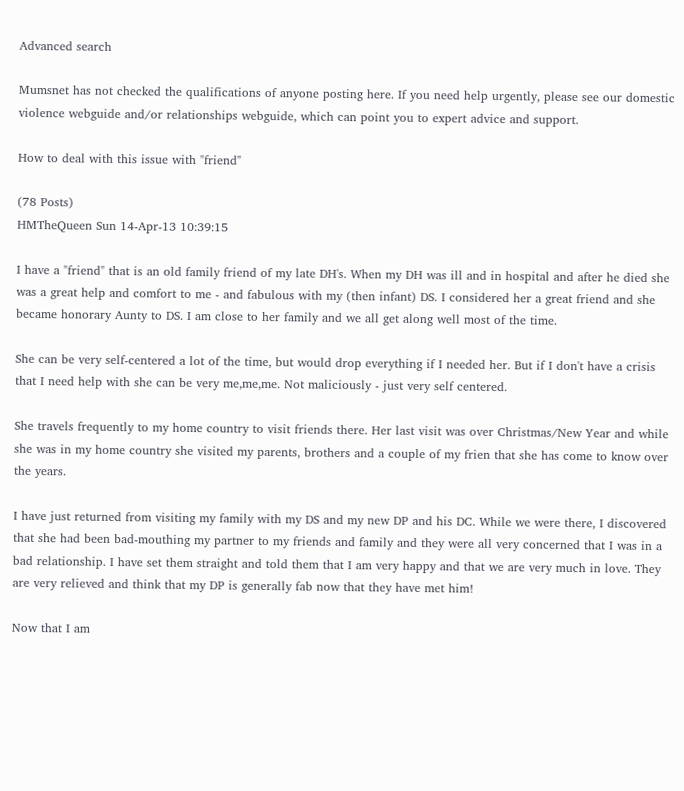Advanced search

Mumsnet has not checked the qualifications of anyone posting here. If you need help urgently, please see our domestic violence webguide and/or relationships webguide, which can point you to expert advice and support.

How to deal with this issue with "friend"

(78 Posts)
HMTheQueen Sun 14-Apr-13 10:39:15

I have a "friend" that is an old family friend of my late DH's. When my DH was ill and in hospital and after he died she was a great help and comfort to me - and fabulous with my (then infant) DS. I considered her a great friend and she became honorary Aunty to DS. I am close to her family and we all get along well most of the time.

She can be very self-centered a lot of the time, but would drop everything if I needed her. But if I don't have a crisis that I need help with she can be very me,me,me. Not maliciously - just very self centered.

She travels frequently to my home country to visit friends there. Her last visit was over Christmas/New Year and while she was in my home country she visited my parents, brothers and a couple of my frien that she has come to know over the years.

I have just returned from visiting my family with my DS and my new DP and his DC. While we were there, I discovered that she had been bad-mouthing my partner to my friends and family and they were all very concerned that I was in a bad relationship. I have set them straight and told them that I am very happy and that we are very much in love. They are very relieved and think that my DP is generally fab now that they have met him!

Now that I am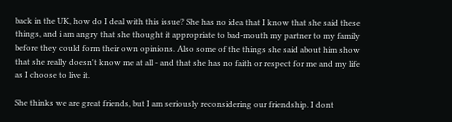back in the UK, how do I deal with this issue? She has no idea that I know that she said these things, and i am angry that she thought it appropriate to bad-mouth my partner to my family before they could form their own opinions. Also some of the things she said about him show that she really doesn't know me at all - and that she has no faith or respect for me and my life as I choose to live it.

She thinks we are great friends, but I am seriously reconsidering our friendship. I dont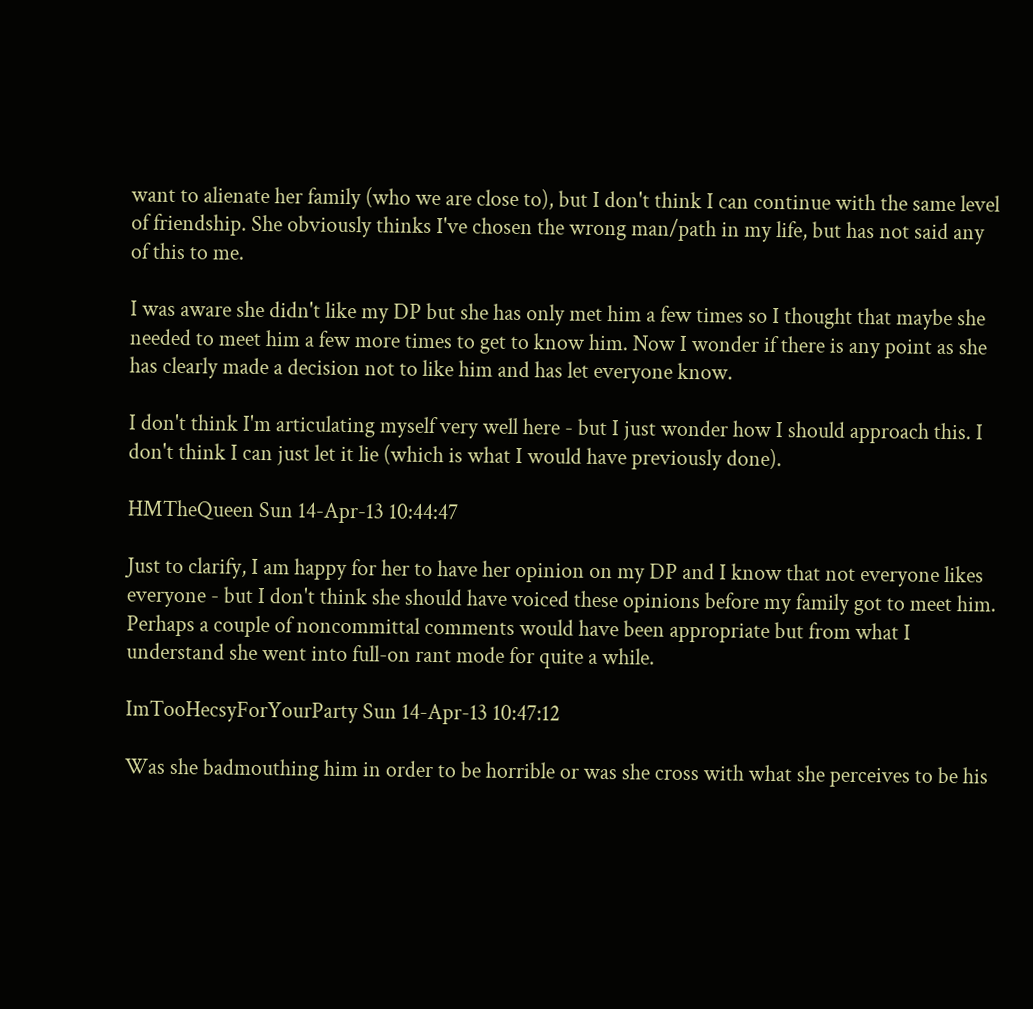want to alienate her family (who we are close to), but I don't think I can continue with the same level of friendship. She obviously thinks I've chosen the wrong man/path in my life, but has not said any of this to me.

I was aware she didn't like my DP but she has only met him a few times so I thought that maybe she needed to meet him a few more times to get to know him. Now I wonder if there is any point as she has clearly made a decision not to like him and has let everyone know.

I don't think I'm articulating myself very well here - but I just wonder how I should approach this. I don't think I can just let it lie (which is what I would have previously done).

HMTheQueen Sun 14-Apr-13 10:44:47

Just to clarify, I am happy for her to have her opinion on my DP and I know that not everyone likes everyone - but I don't think she should have voiced these opinions before my family got to meet him. Perhaps a couple of noncommittal comments would have been appropriate but from what I understand she went into full-on rant mode for quite a while.

ImTooHecsyForYourParty Sun 14-Apr-13 10:47:12

Was she badmouthing him in order to be horrible or was she cross with what she perceives to be his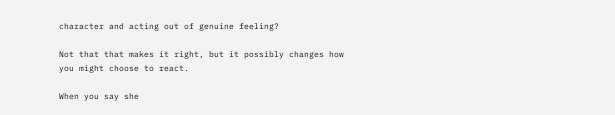character and acting out of genuine feeling?

Not that that makes it right, but it possibly changes how you might choose to react.

When you say she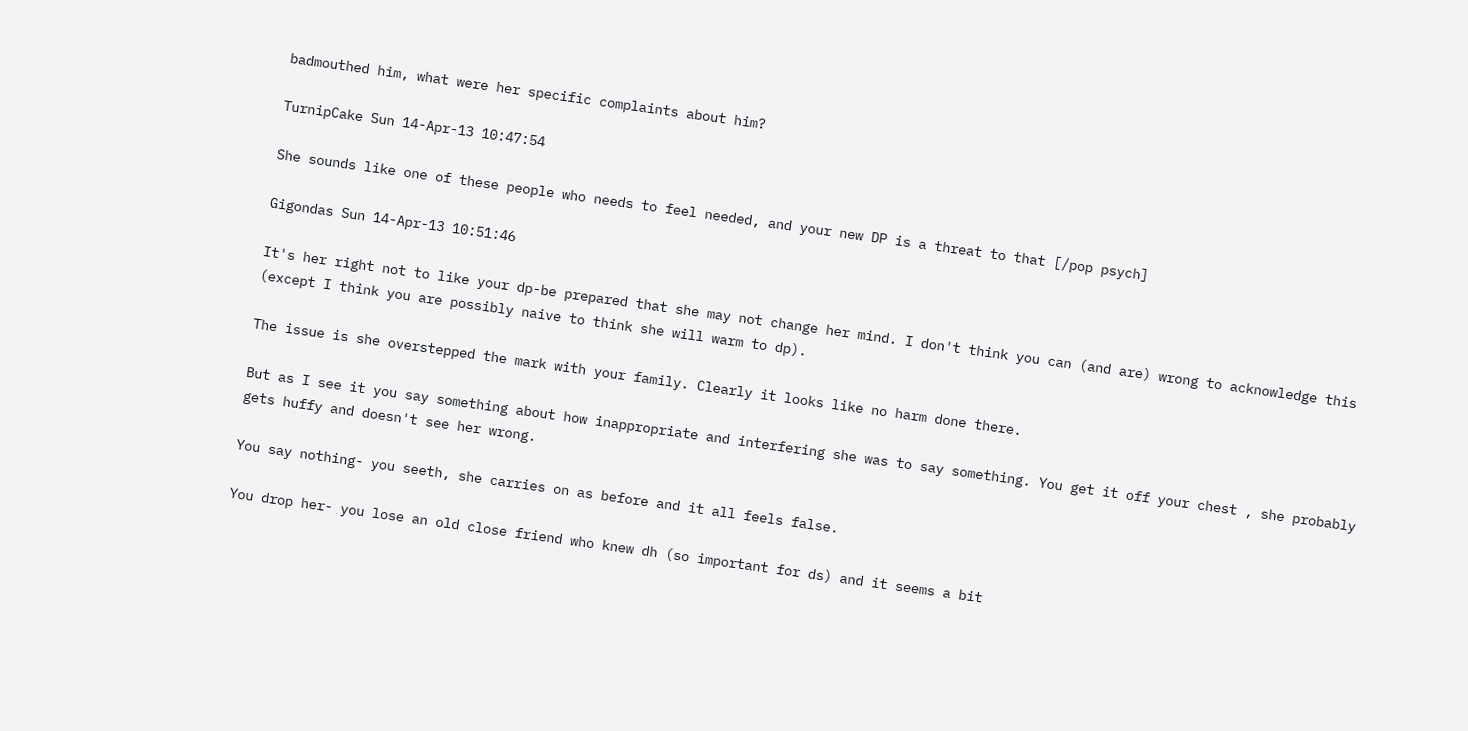badmouthed him, what were her specific complaints about him?

TurnipCake Sun 14-Apr-13 10:47:54

She sounds like one of these people who needs to feel needed, and your new DP is a threat to that [/pop psych]

Gigondas Sun 14-Apr-13 10:51:46

It's her right not to like your dp-be prepared that she may not change her mind. I don't think you can (and are) wrong to acknowledge this (except I think you are possibly naive to think she will warm to dp).

The issue is she overstepped the mark with your family. Clearly it looks like no harm done there.

But as I see it you say something about how inappropriate and interfering she was to say something. You get it off your chest , she probably gets huffy and doesn't see her wrong.

You say nothing- you seeth, she carries on as before and it all feels false.

You drop her- you lose an old close friend who knew dh (so important for ds) and it seems a bit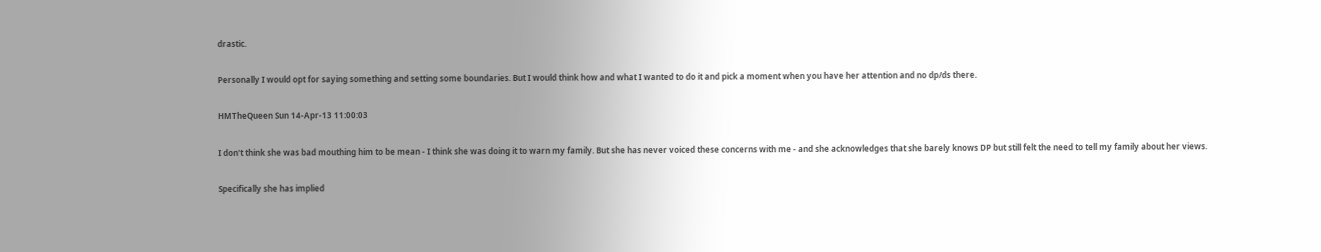drastic.

Personally I would opt for saying something and setting some boundaries. But I would think how and what I wanted to do it and pick a moment when you have her attention and no dp/ds there.

HMTheQueen Sun 14-Apr-13 11:00:03

I don't think she was bad mouthing him to be mean - I think she was doing it to warn my family. But she has never voiced these concerns with me - and she acknowledges that she barely knows DP but still felt the need to tell my family about her views.

Specifically she has implied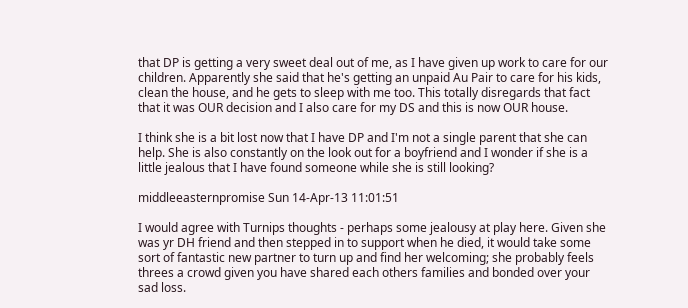that DP is getting a very sweet deal out of me, as I have given up work to care for our children. Apparently she said that he's getting an unpaid Au Pair to care for his kids, clean the house, and he gets to sleep with me too. This totally disregards that fact that it was OUR decision and I also care for my DS and this is now OUR house.

I think she is a bit lost now that I have DP and I'm not a single parent that she can help. She is also constantly on the look out for a boyfriend and I wonder if she is a little jealous that I have found someone while she is still looking?

middleeasternpromise Sun 14-Apr-13 11:01:51

I would agree with Turnips thoughts - perhaps some jealousy at play here. Given she was yr DH friend and then stepped in to support when he died, it would take some sort of fantastic new partner to turn up and find her welcoming; she probably feels threes a crowd given you have shared each others families and bonded over your sad loss.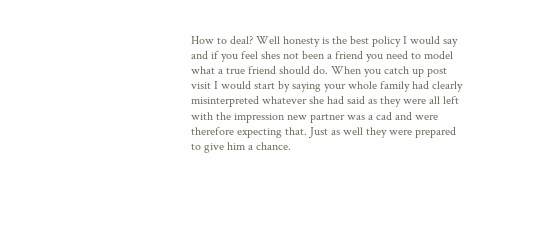How to deal? Well honesty is the best policy I would say and if you feel shes not been a friend you need to model what a true friend should do. When you catch up post visit I would start by saying your whole family had clearly misinterpreted whatever she had said as they were all left with the impression new partner was a cad and were therefore expecting that. Just as well they were prepared to give him a chance.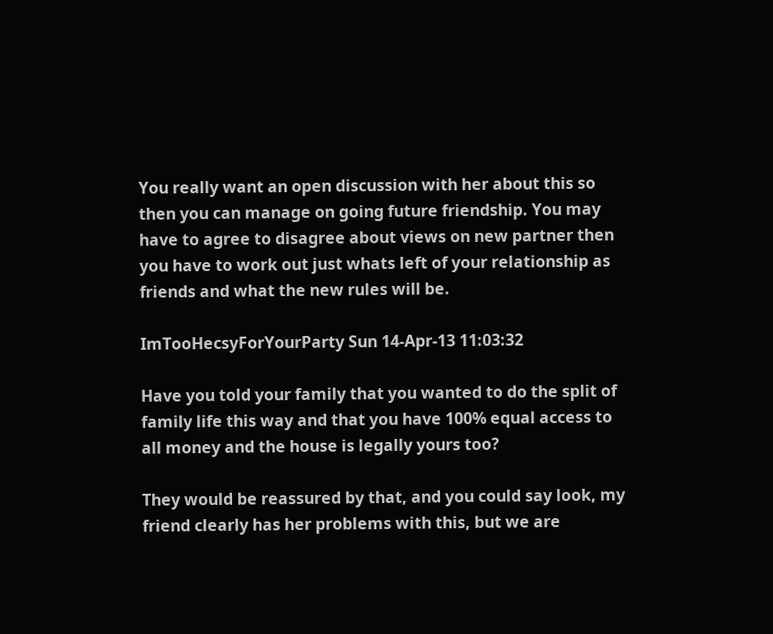You really want an open discussion with her about this so then you can manage on going future friendship. You may have to agree to disagree about views on new partner then you have to work out just whats left of your relationship as friends and what the new rules will be.

ImTooHecsyForYourParty Sun 14-Apr-13 11:03:32

Have you told your family that you wanted to do the split of family life this way and that you have 100% equal access to all money and the house is legally yours too?

They would be reassured by that, and you could say look, my friend clearly has her problems with this, but we are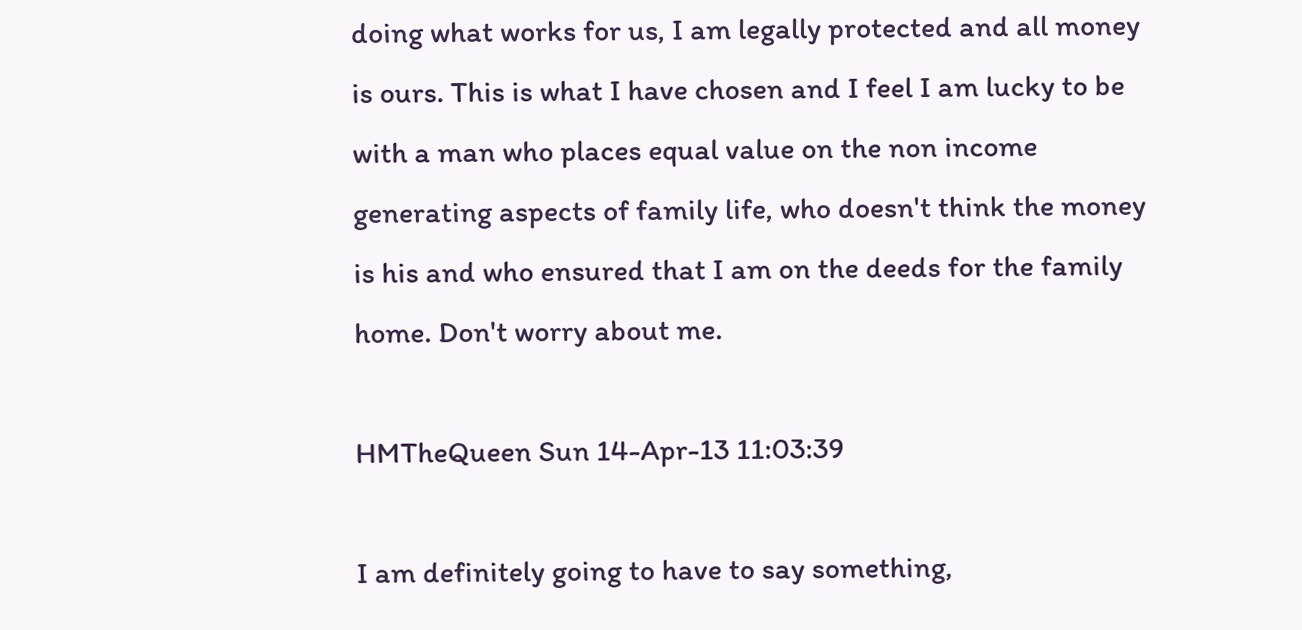doing what works for us, I am legally protected and all money is ours. This is what I have chosen and I feel I am lucky to be with a man who places equal value on the non income generating aspects of family life, who doesn't think the money is his and who ensured that I am on the deeds for the family home. Don't worry about me.

HMTheQueen Sun 14-Apr-13 11:03:39

I am definitely going to have to say something,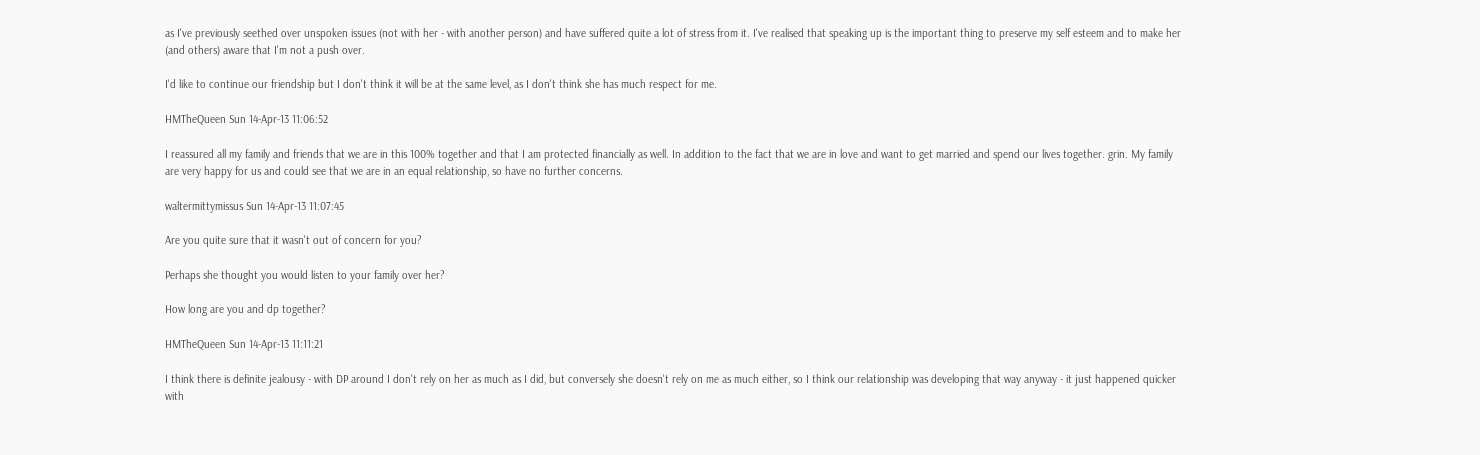as I've previously seethed over unspoken issues (not with her - with another person) and have suffered quite a lot of stress from it. I've realised that speaking up is the important thing to preserve my self esteem and to make her (and others) aware that I'm not a push over.

I'd like to continue our friendship but I don't think it will be at the same level, as I don't think she has much respect for me.

HMTheQueen Sun 14-Apr-13 11:06:52

I reassured all my family and friends that we are in this 100% together and that I am protected financially as well. In addition to the fact that we are in love and want to get married and spend our lives together. grin. My family are very happy for us and could see that we are in an equal relationship, so have no further concerns.

waltermittymissus Sun 14-Apr-13 11:07:45

Are you quite sure that it wasn't out of concern for you?

Perhaps she thought you would listen to your family over her?

How long are you and dp together?

HMTheQueen Sun 14-Apr-13 11:11:21

I think there is definite jealousy - with DP around I don't rely on her as much as I did, but conversely she doesn't rely on me as much either, so I think our relationship was developing that way anyway - it just happened quicker with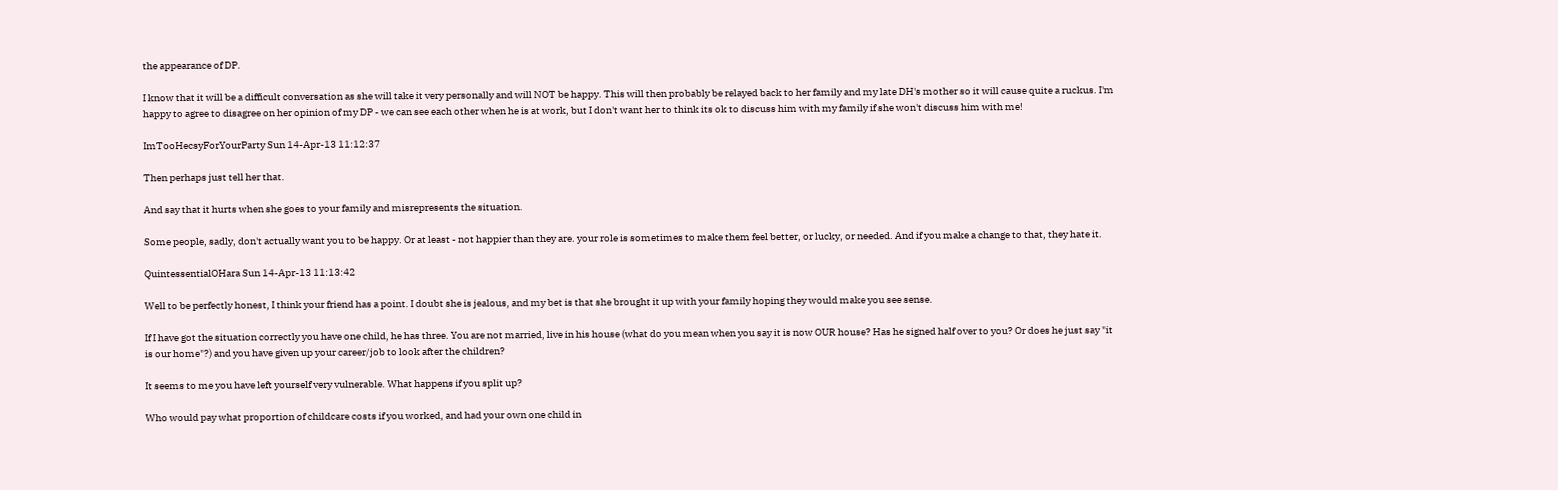the appearance of DP.

I know that it will be a difficult conversation as she will take it very personally and will NOT be happy. This will then probably be relayed back to her family and my late DH's mother so it will cause quite a ruckus. I'm happy to agree to disagree on her opinion of my DP - we can see each other when he is at work, but I don't want her to think its ok to discuss him with my family if she won't discuss him with me!

ImTooHecsyForYourParty Sun 14-Apr-13 11:12:37

Then perhaps just tell her that.

And say that it hurts when she goes to your family and misrepresents the situation.

Some people, sadly, don't actually want you to be happy. Or at least - not happier than they are. your role is sometimes to make them feel better, or lucky, or needed. And if you make a change to that, they hate it.

QuintessentialOHara Sun 14-Apr-13 11:13:42

Well to be perfectly honest, I think your friend has a point. I doubt she is jealous, and my bet is that she brought it up with your family hoping they would make you see sense.

If I have got the situation correctly you have one child, he has three. You are not married, live in his house (what do you mean when you say it is now OUR house? Has he signed half over to you? Or does he just say "it is our home"?) and you have given up your career/job to look after the children?

It seems to me you have left yourself very vulnerable. What happens if you split up?

Who would pay what proportion of childcare costs if you worked, and had your own one child in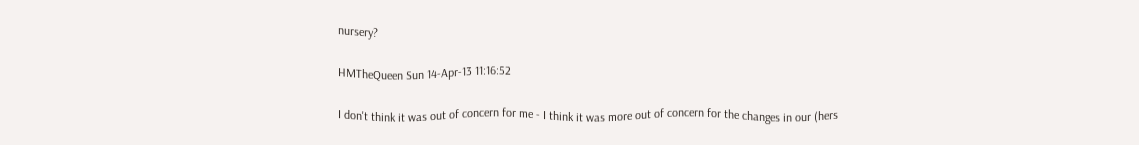nursery?

HMTheQueen Sun 14-Apr-13 11:16:52

I don't think it was out of concern for me - I think it was more out of concern for the changes in our (hers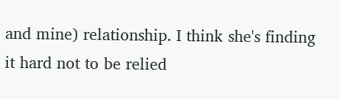and mine) relationship. I think she's finding it hard not to be relied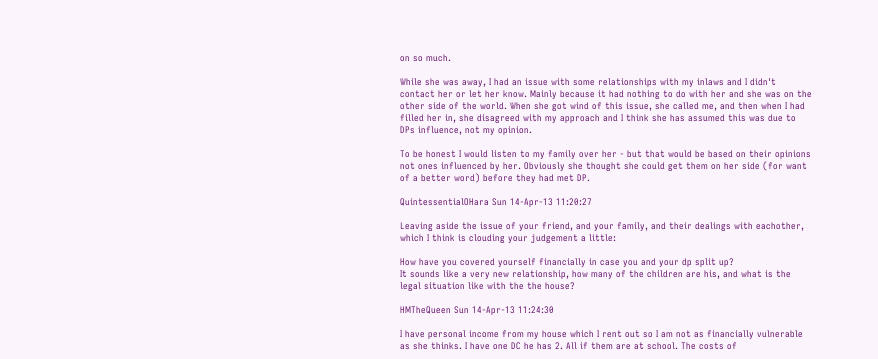on so much.

While she was away, I had an issue with some relationships with my inlaws and I didn't contact her or let her know. Mainly because it had nothing to do with her and she was on the other side of the world. When she got wind of this issue, she called me, and then when I had filled her in, she disagreed with my approach and I think she has assumed this was due to DPs influence, not my opinion.

To be honest I would listen to my family over her - but that would be based on their opinions not ones influenced by her. Obviously she thought she could get them on her side (for want of a better word) before they had met DP.

QuintessentialOHara Sun 14-Apr-13 11:20:27

Leaving aside the issue of your friend, and your family, and their dealings with eachother, which I think is clouding your judgement a little:

How have you covered yourself financially in case you and your dp split up?
It sounds like a very new relationship, how many of the children are his, and what is the legal situation like with the the house?

HMTheQueen Sun 14-Apr-13 11:24:30

I have personal income from my house which I rent out so I am not as financially vulnerable as she thinks. I have one DC he has 2. All if them are at school. The costs of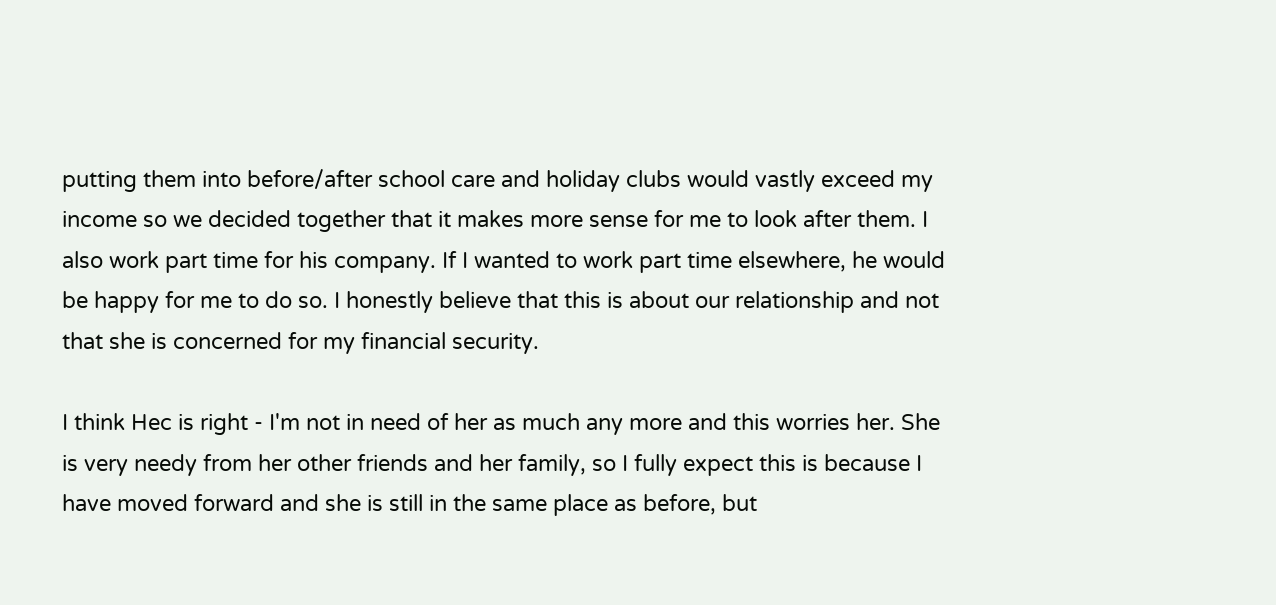putting them into before/after school care and holiday clubs would vastly exceed my income so we decided together that it makes more sense for me to look after them. I also work part time for his company. If I wanted to work part time elsewhere, he would be happy for me to do so. I honestly believe that this is about our relationship and not that she is concerned for my financial security.

I think Hec is right - I'm not in need of her as much any more and this worries her. She is very needy from her other friends and her family, so I fully expect this is because I have moved forward and she is still in the same place as before, but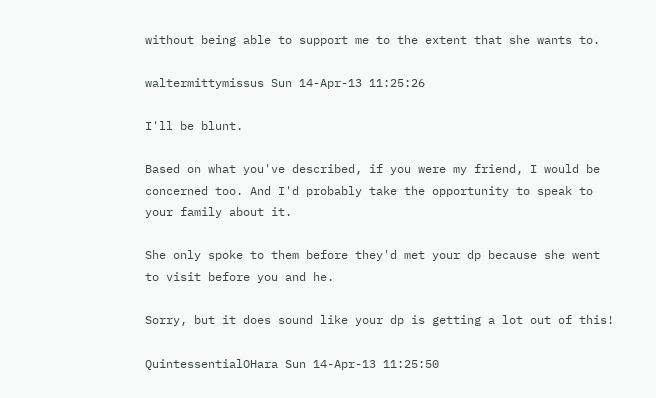without being able to support me to the extent that she wants to.

waltermittymissus Sun 14-Apr-13 11:25:26

I'll be blunt.

Based on what you've described, if you were my friend, I would be concerned too. And I'd probably take the opportunity to speak to your family about it.

She only spoke to them before they'd met your dp because she went to visit before you and he.

Sorry, but it does sound like your dp is getting a lot out of this!

QuintessentialOHara Sun 14-Apr-13 11:25:50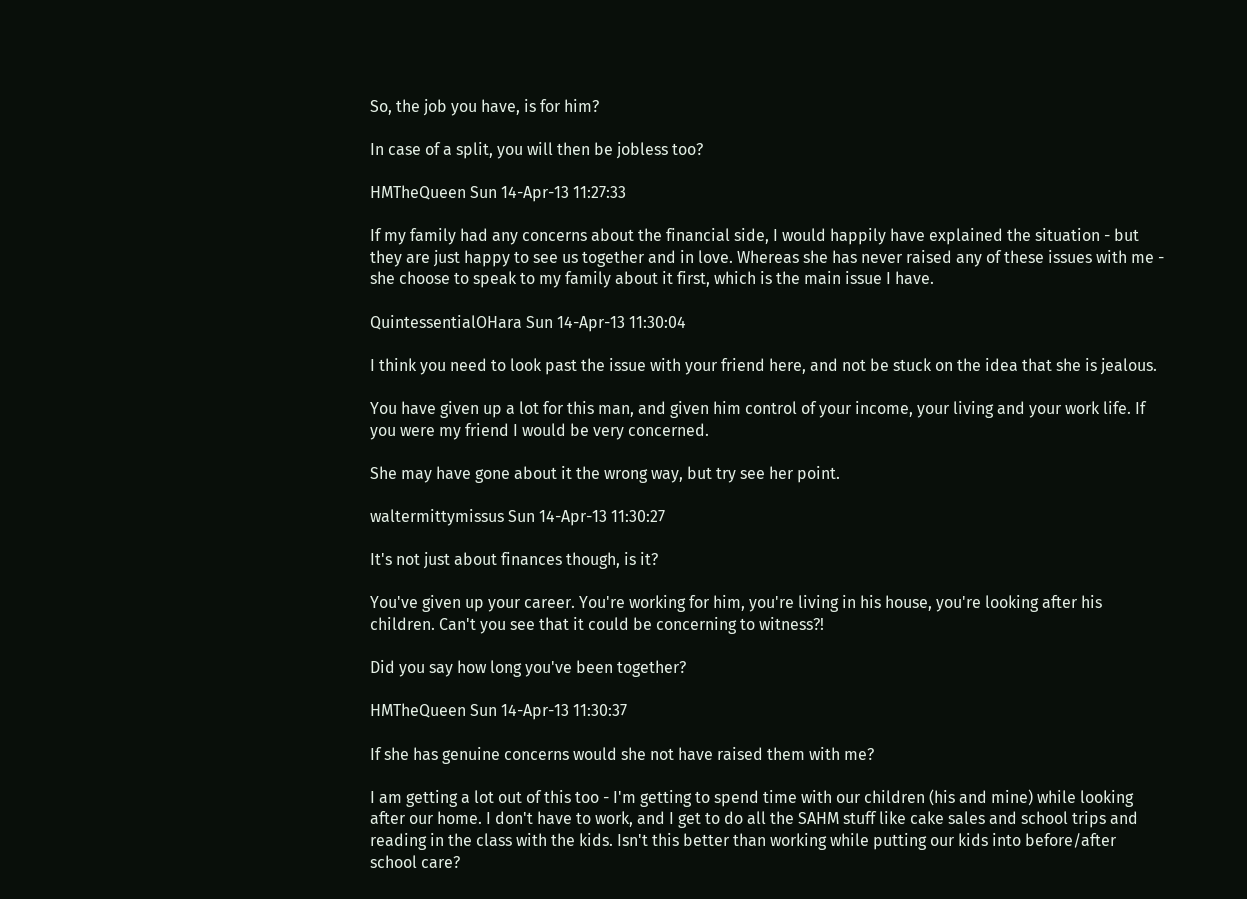So, the job you have, is for him?

In case of a split, you will then be jobless too?

HMTheQueen Sun 14-Apr-13 11:27:33

If my family had any concerns about the financial side, I would happily have explained the situation - but they are just happy to see us together and in love. Whereas she has never raised any of these issues with me - she choose to speak to my family about it first, which is the main issue I have.

QuintessentialOHara Sun 14-Apr-13 11:30:04

I think you need to look past the issue with your friend here, and not be stuck on the idea that she is jealous.

You have given up a lot for this man, and given him control of your income, your living and your work life. If you were my friend I would be very concerned.

She may have gone about it the wrong way, but try see her point.

waltermittymissus Sun 14-Apr-13 11:30:27

It's not just about finances though, is it?

You've given up your career. You're working for him, you're living in his house, you're looking after his children. Can't you see that it could be concerning to witness?!

Did you say how long you've been together?

HMTheQueen Sun 14-Apr-13 11:30:37

If she has genuine concerns would she not have raised them with me?

I am getting a lot out of this too - I'm getting to spend time with our children (his and mine) while looking after our home. I don't have to work, and I get to do all the SAHM stuff like cake sales and school trips and reading in the class with the kids. Isn't this better than working while putting our kids into before/after school care?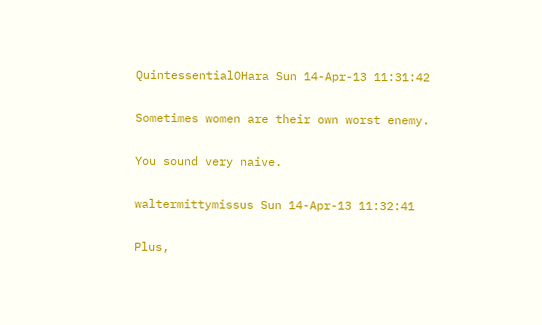QuintessentialOHara Sun 14-Apr-13 11:31:42

Sometimes women are their own worst enemy.

You sound very naive.

waltermittymissus Sun 14-Apr-13 11:32:41

Plus,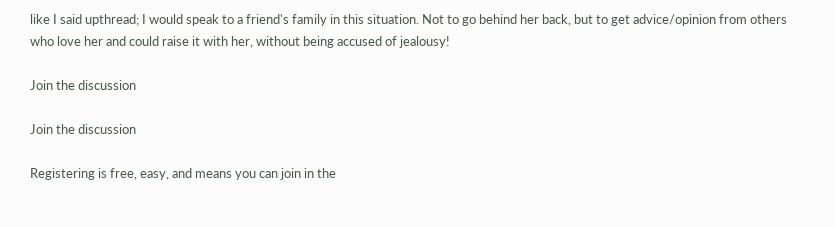like I said upthread; I would speak to a friend's family in this situation. Not to go behind her back, but to get advice/opinion from others who love her and could raise it with her, without being accused of jealousy!

Join the discussion

Join the discussion

Registering is free, easy, and means you can join in the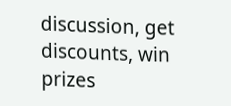discussion, get discounts, win prizes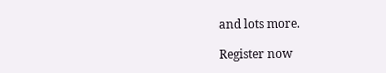and lots more.

Register now